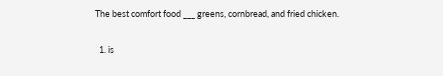The best comfort food ___ greens, cornbread, and fried chicken.

  1. is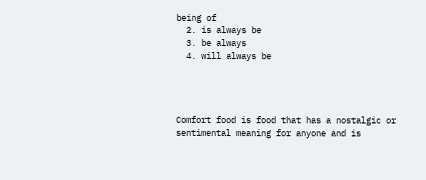being of
  2. is always be
  3. be always
  4. will always be




Comfort food is food that has a nostalgic or sentimental meaning for anyone and is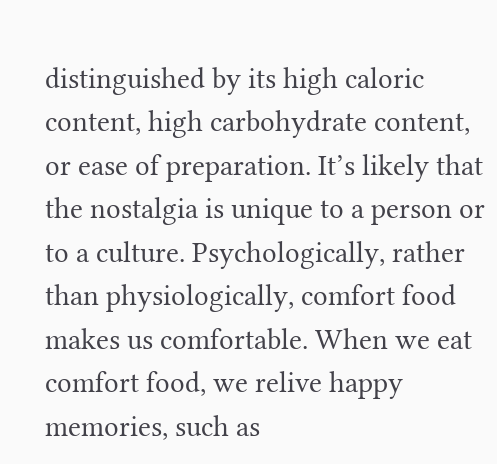distinguished by its high caloric content, high carbohydrate content, or ease of preparation. It’s likely that the nostalgia is unique to a person or to a culture. Psychologically, rather than physiologically, comfort food makes us comfortable. When we eat comfort food, we relive happy memories, such as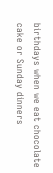birthdays when we eat chocolate cake or Sunday dinners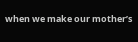when we make our mother’s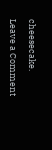cheesecake.

Leave a Comment